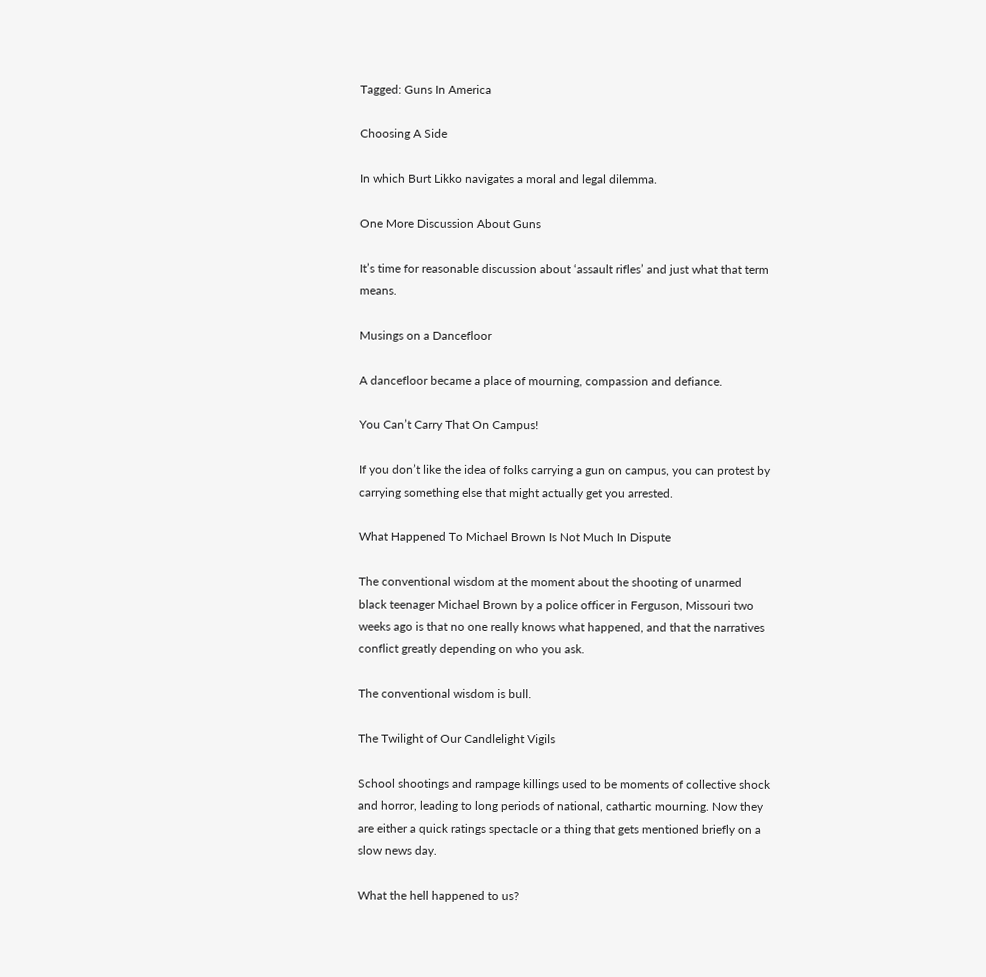Tagged: Guns In America

Choosing A Side

In which Burt Likko navigates a moral and legal dilemma.

One More Discussion About Guns

It’s time for reasonable discussion about ‘assault rifles’ and just what that term means.

Musings on a Dancefloor

A dancefloor became a place of mourning, compassion and defiance.

You Can’t Carry That On Campus!

If you don’t like the idea of folks carrying a gun on campus, you can protest by carrying something else that might actually get you arrested.

What Happened To Michael Brown Is Not Much In Dispute

The conventional wisdom at the moment about the shooting of unarmed black teenager Michael Brown by a police officer in Ferguson, Missouri two weeks ago is that no one really knows what happened, and that the narratives conflict greatly depending on who you ask.

The conventional wisdom is bull.

The Twilight of Our Candlelight Vigils

School shootings and rampage killings used to be moments of collective shock and horror, leading to long periods of national, cathartic mourning. Now they are either a quick ratings spectacle or a thing that gets mentioned briefly on a slow news day.

What the hell happened to us?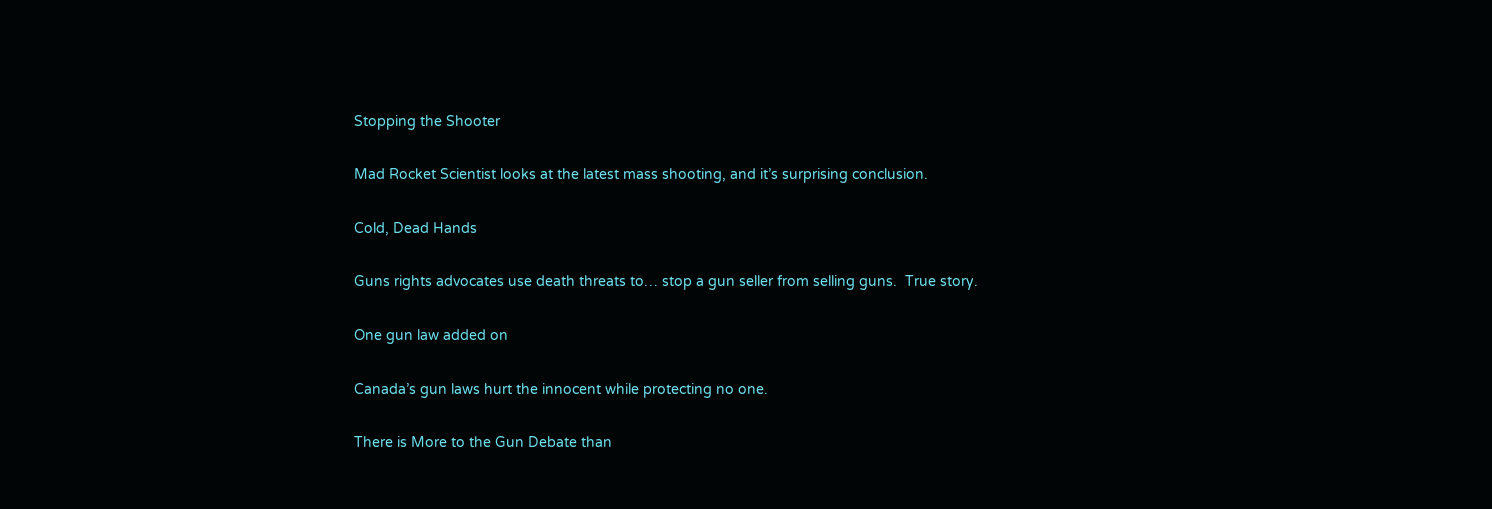Stopping the Shooter

Mad Rocket Scientist looks at the latest mass shooting, and it’s surprising conclusion.

Cold, Dead Hands

Guns rights advocates use death threats to… stop a gun seller from selling guns.  True story.

One gun law added on

Canada’s gun laws hurt the innocent while protecting no one.

There is More to the Gun Debate than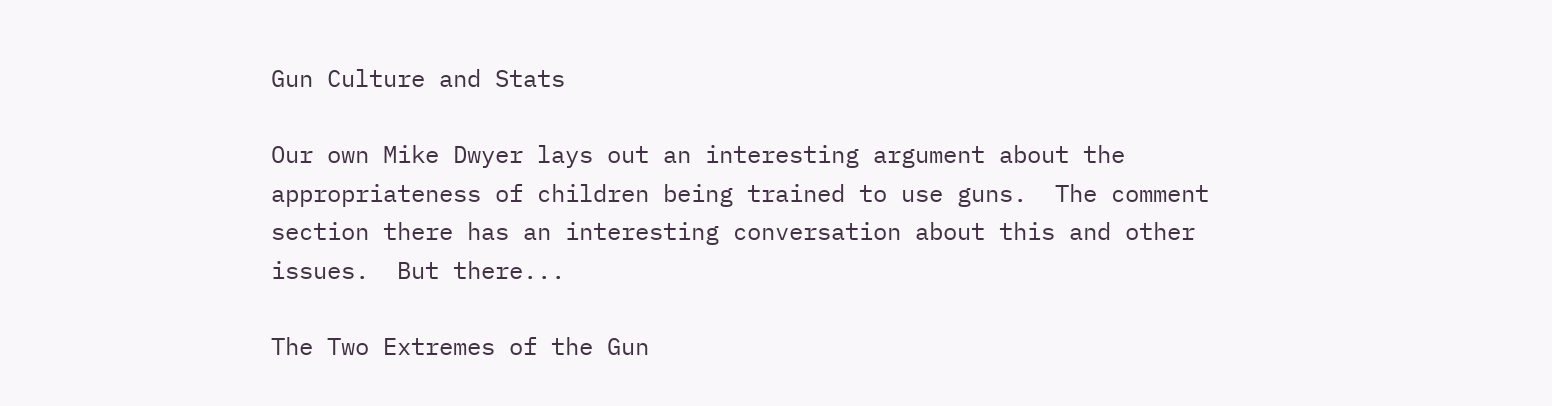Gun Culture and Stats

Our own Mike Dwyer lays out an interesting argument about the appropriateness of children being trained to use guns.  The comment section there has an interesting conversation about this and other issues.  But there...

The Two Extremes of the Gun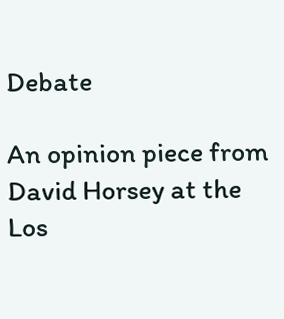Debate

An opinion piece from David Horsey at the Los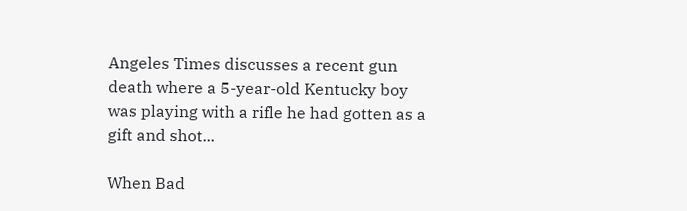Angeles Times discusses a recent gun death where a 5-year-old Kentucky boy was playing with a rifle he had gotten as a gift and shot...

When Bad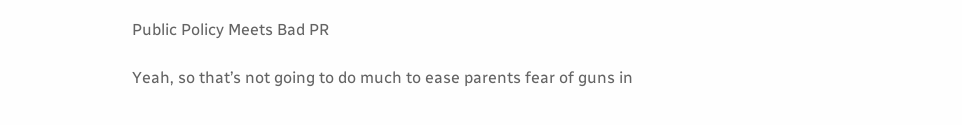Public Policy Meets Bad PR

Yeah, so that’s not going to do much to ease parents fear of guns in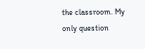the classroom. My only question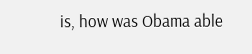is, how was Obama able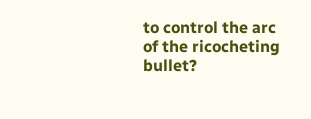to control the arc of the ricocheting bullet?